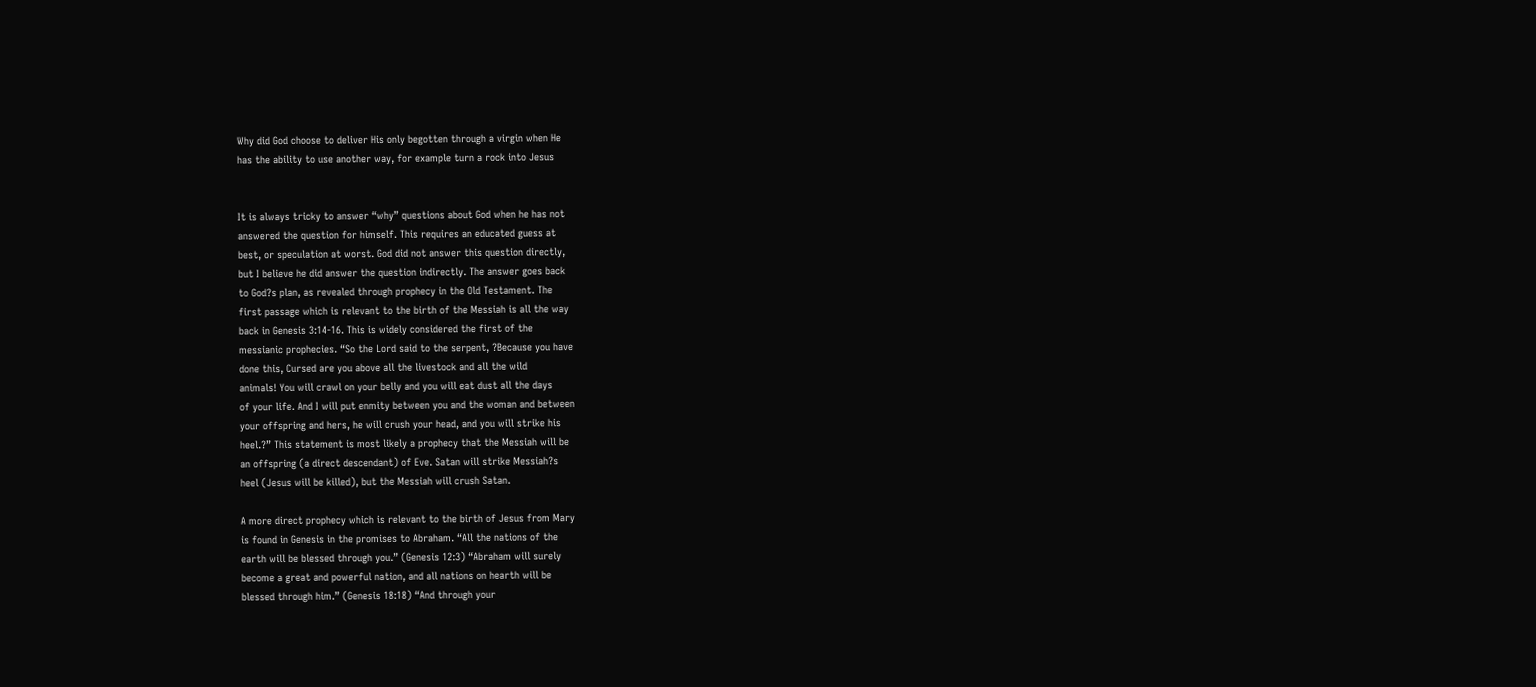Why did God choose to deliver His only begotten through a virgin when He
has the ability to use another way, for example turn a rock into Jesus


It is always tricky to answer “why” questions about God when he has not
answered the question for himself. This requires an educated guess at
best, or speculation at worst. God did not answer this question directly,
but I believe he did answer the question indirectly. The answer goes back
to God?s plan, as revealed through prophecy in the Old Testament. The
first passage which is relevant to the birth of the Messiah is all the way
back in Genesis 3:14-16. This is widely considered the first of the
messianic prophecies. “So the Lord said to the serpent, ?Because you have
done this, Cursed are you above all the livestock and all the wild
animals! You will crawl on your belly and you will eat dust all the days
of your life. And I will put enmity between you and the woman and between
your offspring and hers, he will crush your head, and you will strike his
heel.?” This statement is most likely a prophecy that the Messiah will be
an offspring (a direct descendant) of Eve. Satan will strike Messiah?s
heel (Jesus will be killed), but the Messiah will crush Satan.

A more direct prophecy which is relevant to the birth of Jesus from Mary
is found in Genesis in the promises to Abraham. “All the nations of the
earth will be blessed through you.” (Genesis 12:3) “Abraham will surely
become a great and powerful nation, and all nations on hearth will be
blessed through him.” (Genesis 18:18) “And through your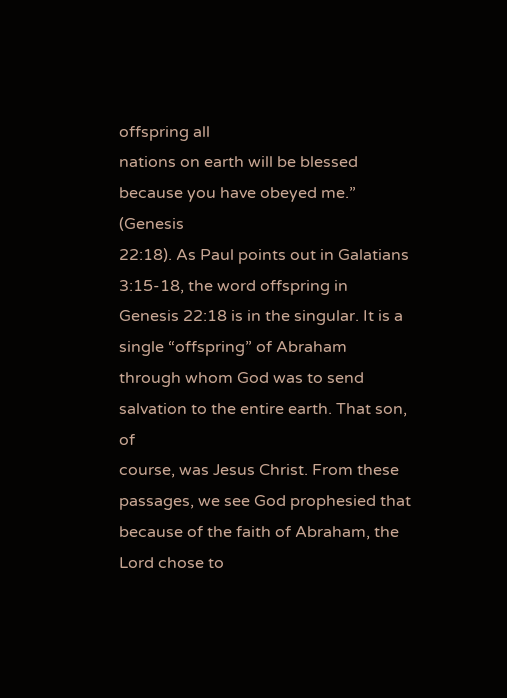offspring all
nations on earth will be blessed because you have obeyed me.” (Genesis
22:18). As Paul points out in Galatians 3:15-18, the word offspring in
Genesis 22:18 is in the singular. It is a single “offspring” of Abraham
through whom God was to send salvation to the entire earth. That son, of
course, was Jesus Christ. From these passages, we see God prophesied that
because of the faith of Abraham, the Lord chose to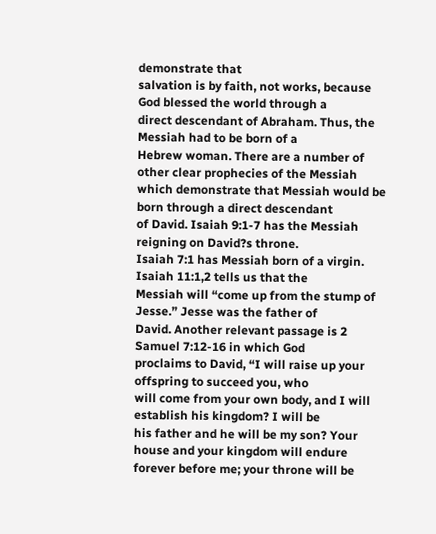demonstrate that
salvation is by faith, not works, because God blessed the world through a
direct descendant of Abraham. Thus, the Messiah had to be born of a
Hebrew woman. There are a number of other clear prophecies of the Messiah
which demonstrate that Messiah would be born through a direct descendant
of David. Isaiah 9:1-7 has the Messiah reigning on David?s throne.
Isaiah 7:1 has Messiah born of a virgin. Isaiah 11:1,2 tells us that the
Messiah will “come up from the stump of Jesse.” Jesse was the father of
David. Another relevant passage is 2 Samuel 7:12-16 in which God
proclaims to David, “I will raise up your offspring to succeed you, who
will come from your own body, and I will establish his kingdom? I will be
his father and he will be my son? Your house and your kingdom will endure
forever before me; your throne will be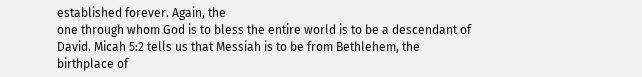established forever. Again, the
one through whom God is to bless the entire world is to be a descendant of
David. Micah 5:2 tells us that Messiah is to be from Bethlehem, the
birthplace of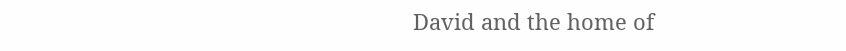David and the home of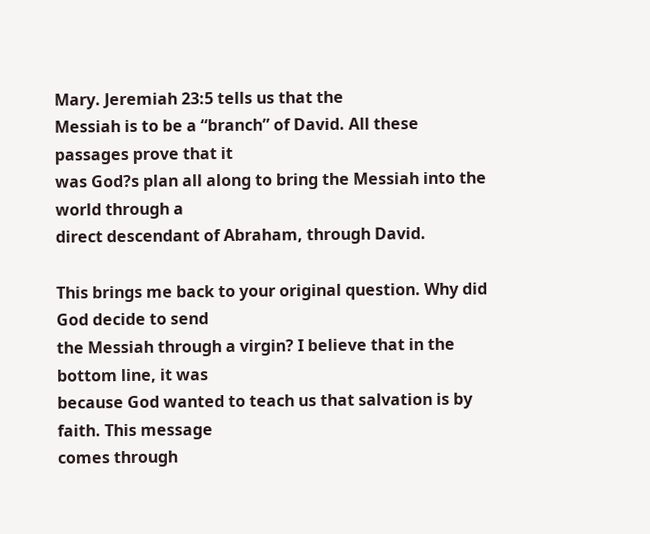Mary. Jeremiah 23:5 tells us that the
Messiah is to be a “branch” of David. All these passages prove that it
was God?s plan all along to bring the Messiah into the world through a
direct descendant of Abraham, through David.

This brings me back to your original question. Why did God decide to send
the Messiah through a virgin? I believe that in the bottom line, it was
because God wanted to teach us that salvation is by faith. This message
comes through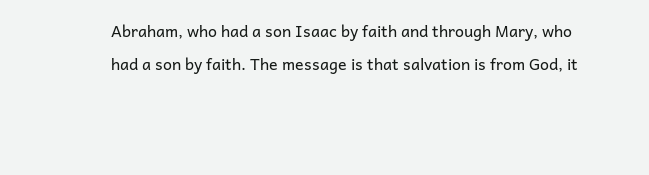Abraham, who had a son Isaac by faith and through Mary, who
had a son by faith. The message is that salvation is from God, it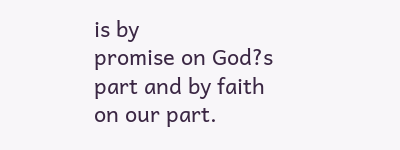is by
promise on God?s part and by faith on our part.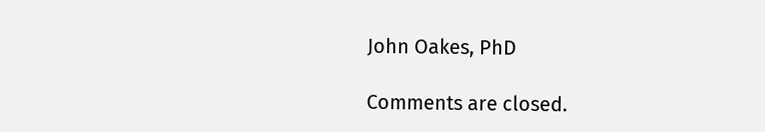John Oakes, PhD

Comments are closed.